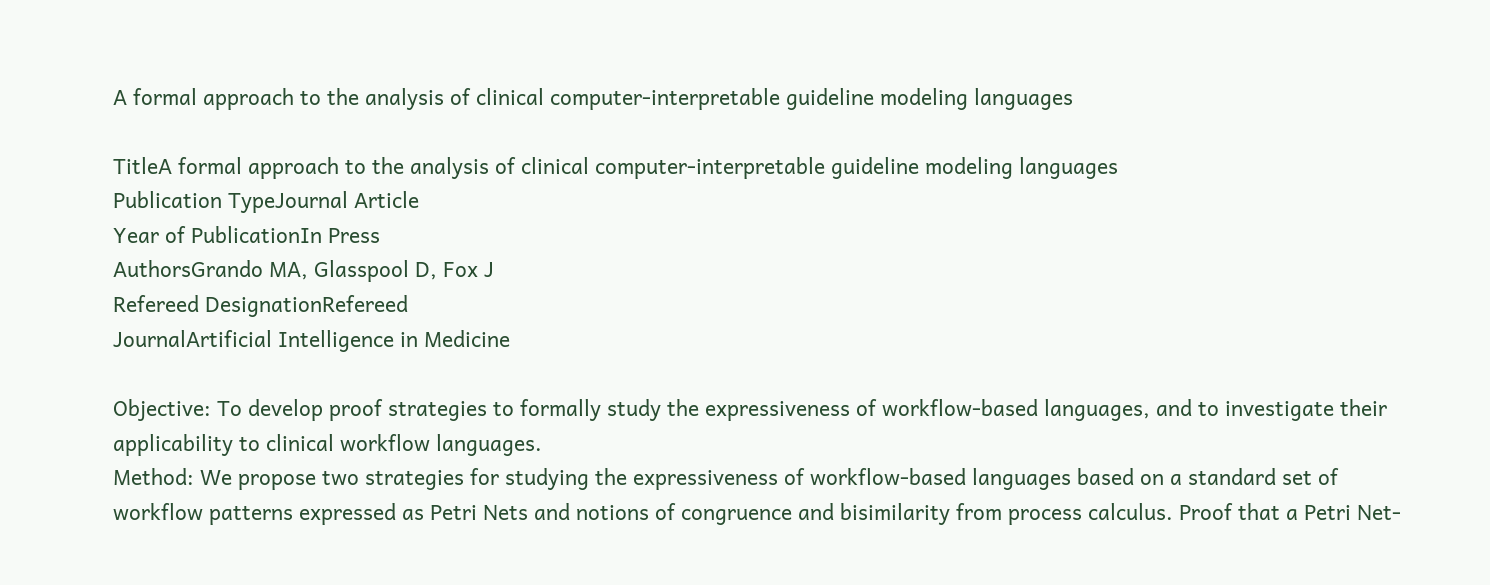A formal approach to the analysis of clinical computer-interpretable guideline modeling languages

TitleA formal approach to the analysis of clinical computer-interpretable guideline modeling languages
Publication TypeJournal Article
Year of PublicationIn Press
AuthorsGrando MA, Glasspool D, Fox J
Refereed DesignationRefereed
JournalArtificial Intelligence in Medicine

Objective: To develop proof strategies to formally study the expressiveness of workflow-based languages, and to investigate their applicability to clinical workflow languages.
Method: We propose two strategies for studying the expressiveness of workflow-based languages based on a standard set of workflow patterns expressed as Petri Nets and notions of congruence and bisimilarity from process calculus. Proof that a Petri Net-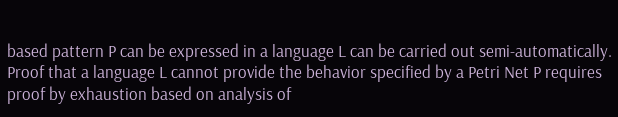based pattern P can be expressed in a language L can be carried out semi-automatically. Proof that a language L cannot provide the behavior specified by a Petri Net P requires proof by exhaustion based on analysis of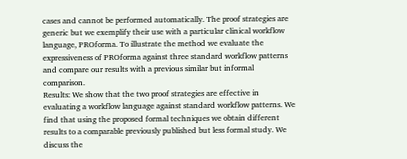cases and cannot be performed automatically. The proof strategies are generic but we exemplify their use with a particular clinical workflow language, PROforma. To illustrate the method we evaluate the expressiveness of PROforma against three standard workflow patterns and compare our results with a previous similar but informal comparison.
Results: We show that the two proof strategies are effective in evaluating a workflow language against standard workflow patterns. We find that using the proposed formal techniques we obtain different results to a comparable previously published but less formal study. We discuss the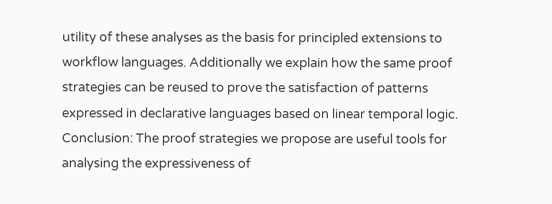utility of these analyses as the basis for principled extensions to workflow languages. Additionally we explain how the same proof strategies can be reused to prove the satisfaction of patterns expressed in declarative languages based on linear temporal logic.
Conclusion: The proof strategies we propose are useful tools for analysing the expressiveness of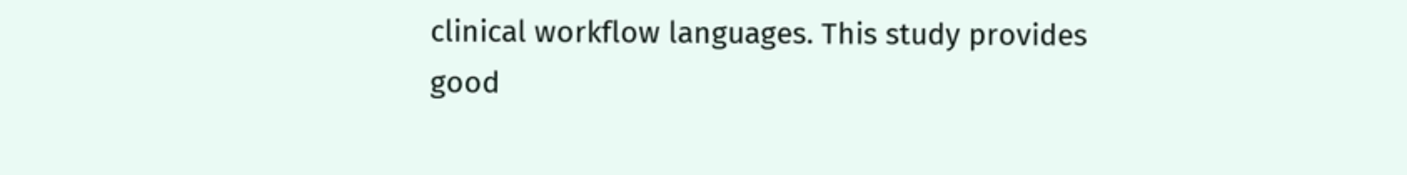clinical workflow languages. This study provides good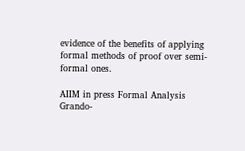evidence of the benefits of applying formal methods of proof over semi-formal ones.

AIIM in press Formal Analysis Grando-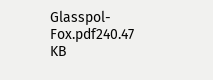Glasspol-Fox.pdf240.47 KB